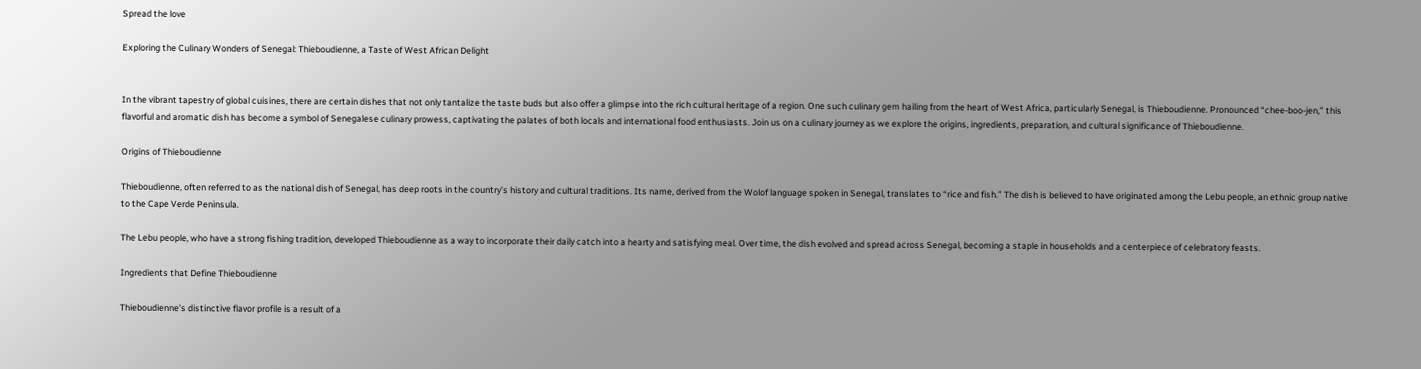Spread the love

Exploring the Culinary Wonders of Senegal: Thieboudienne, a Taste of West African Delight


In the vibrant tapestry of global cuisines, there are certain dishes that not only tantalize the taste buds but also offer a glimpse into the rich cultural heritage of a region. One such culinary gem hailing from the heart of West Africa, particularly Senegal, is Thieboudienne. Pronounced “chee-boo-jen,” this flavorful and aromatic dish has become a symbol of Senegalese culinary prowess, captivating the palates of both locals and international food enthusiasts. Join us on a culinary journey as we explore the origins, ingredients, preparation, and cultural significance of Thieboudienne.

Origins of Thieboudienne

Thieboudienne, often referred to as the national dish of Senegal, has deep roots in the country’s history and cultural traditions. Its name, derived from the Wolof language spoken in Senegal, translates to “rice and fish.” The dish is believed to have originated among the Lebu people, an ethnic group native to the Cape Verde Peninsula.

The Lebu people, who have a strong fishing tradition, developed Thieboudienne as a way to incorporate their daily catch into a hearty and satisfying meal. Over time, the dish evolved and spread across Senegal, becoming a staple in households and a centerpiece of celebratory feasts.

Ingredients that Define Thieboudienne

Thieboudienne’s distinctive flavor profile is a result of a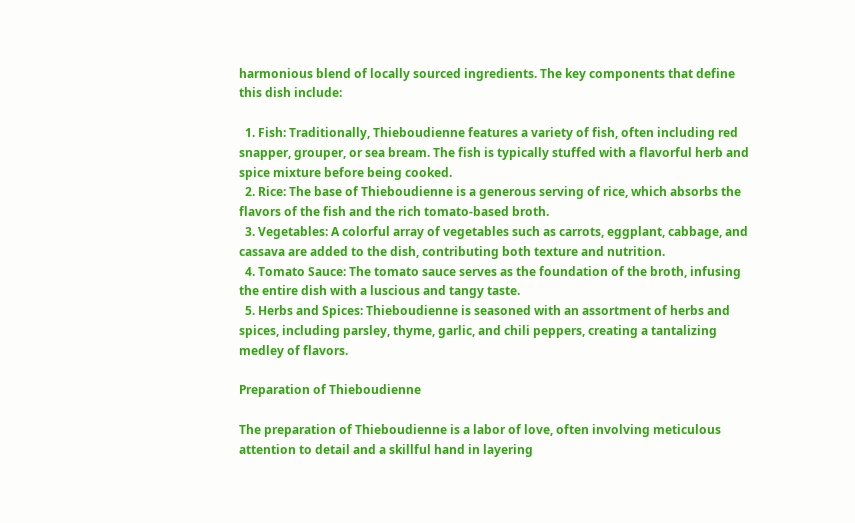harmonious blend of locally sourced ingredients. The key components that define this dish include:

  1. Fish: Traditionally, Thieboudienne features a variety of fish, often including red snapper, grouper, or sea bream. The fish is typically stuffed with a flavorful herb and spice mixture before being cooked.
  2. Rice: The base of Thieboudienne is a generous serving of rice, which absorbs the flavors of the fish and the rich tomato-based broth.
  3. Vegetables: A colorful array of vegetables such as carrots, eggplant, cabbage, and cassava are added to the dish, contributing both texture and nutrition.
  4. Tomato Sauce: The tomato sauce serves as the foundation of the broth, infusing the entire dish with a luscious and tangy taste.
  5. Herbs and Spices: Thieboudienne is seasoned with an assortment of herbs and spices, including parsley, thyme, garlic, and chili peppers, creating a tantalizing medley of flavors.

Preparation of Thieboudienne

The preparation of Thieboudienne is a labor of love, often involving meticulous attention to detail and a skillful hand in layering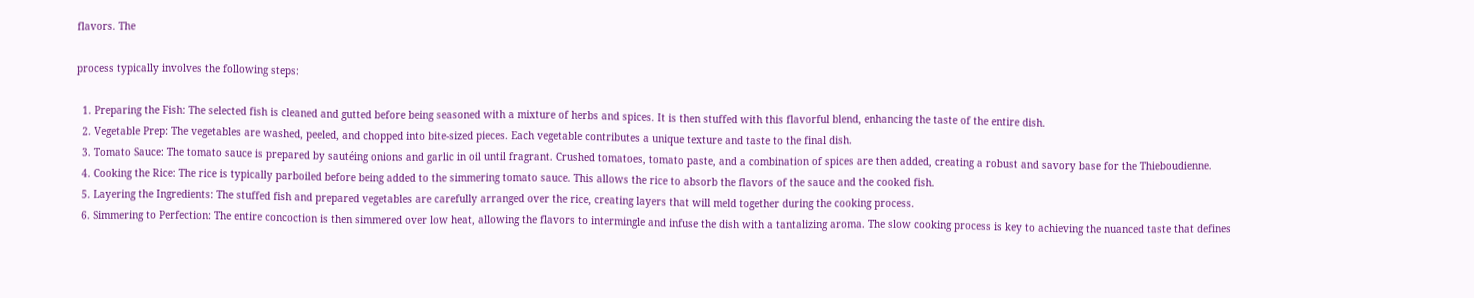flavors. The

process typically involves the following steps:

  1. Preparing the Fish: The selected fish is cleaned and gutted before being seasoned with a mixture of herbs and spices. It is then stuffed with this flavorful blend, enhancing the taste of the entire dish.
  2. Vegetable Prep: The vegetables are washed, peeled, and chopped into bite-sized pieces. Each vegetable contributes a unique texture and taste to the final dish.
  3. Tomato Sauce: The tomato sauce is prepared by sautéing onions and garlic in oil until fragrant. Crushed tomatoes, tomato paste, and a combination of spices are then added, creating a robust and savory base for the Thieboudienne.
  4. Cooking the Rice: The rice is typically parboiled before being added to the simmering tomato sauce. This allows the rice to absorb the flavors of the sauce and the cooked fish.
  5. Layering the Ingredients: The stuffed fish and prepared vegetables are carefully arranged over the rice, creating layers that will meld together during the cooking process.
  6. Simmering to Perfection: The entire concoction is then simmered over low heat, allowing the flavors to intermingle and infuse the dish with a tantalizing aroma. The slow cooking process is key to achieving the nuanced taste that defines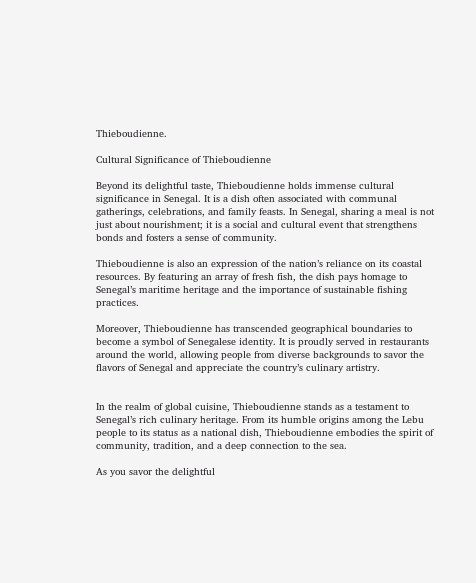Thieboudienne.

Cultural Significance of Thieboudienne

Beyond its delightful taste, Thieboudienne holds immense cultural significance in Senegal. It is a dish often associated with communal gatherings, celebrations, and family feasts. In Senegal, sharing a meal is not just about nourishment; it is a social and cultural event that strengthens bonds and fosters a sense of community.

Thieboudienne is also an expression of the nation’s reliance on its coastal resources. By featuring an array of fresh fish, the dish pays homage to Senegal’s maritime heritage and the importance of sustainable fishing practices.

Moreover, Thieboudienne has transcended geographical boundaries to become a symbol of Senegalese identity. It is proudly served in restaurants around the world, allowing people from diverse backgrounds to savor the flavors of Senegal and appreciate the country’s culinary artistry.


In the realm of global cuisine, Thieboudienne stands as a testament to Senegal’s rich culinary heritage. From its humble origins among the Lebu people to its status as a national dish, Thieboudienne embodies the spirit of community, tradition, and a deep connection to the sea.

As you savor the delightful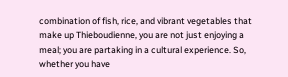combination of fish, rice, and vibrant vegetables that make up Thieboudienne, you are not just enjoying a meal; you are partaking in a cultural experience. So, whether you have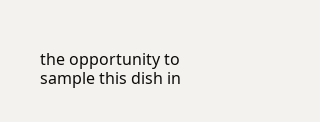the opportunity to sample this dish in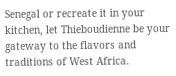Senegal or recreate it in your kitchen, let Thieboudienne be your gateway to the flavors and traditions of West Africa.